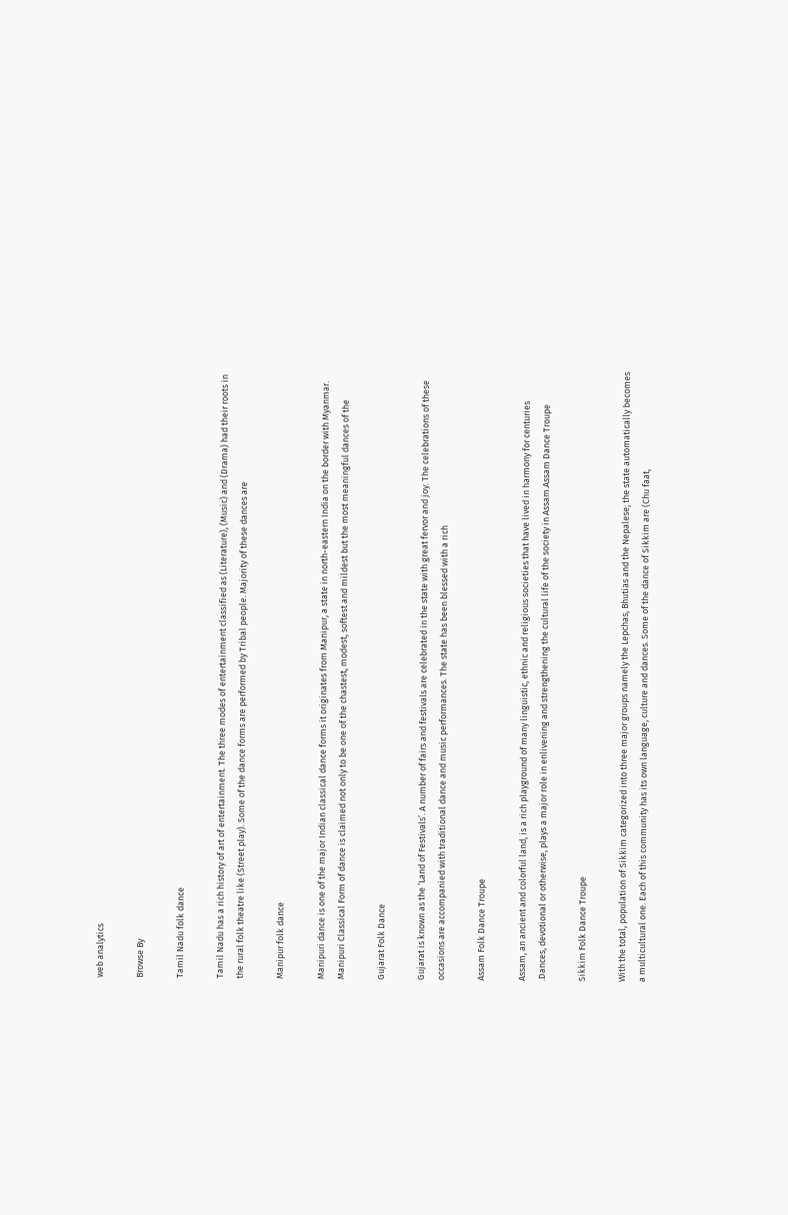web analytics

Browse By

Tamil Nadu folk dance

Tamil Nadu has a rich history of art of entertainment. The three modes of entertainment classified as (Literature), (Music) and (Drama) had their roots in the rural folk theatre like (Street play). Some of the dance forms are performed by Tribal people. Majority of these dances are

Manipur folk dance

Manipuri dance is one of the major Indian classical dance forms it originates from Manipur, a state in north-eastern India on the border with Myanmar.  Manipuri Classical Form of dance is claimed not only to be one of the chastest, modest, softest and mildest but the most meaningful dances of the

Gujarat Folk Dance

Gujarat is known as the ‘Land of Festivals’. A number of fairs and festivals are celebrated in the state with great fervor and joy. The celebrations of these occasions are accompanied with traditional dance and music performances. The state has been blessed with a rich

Assam Folk Dance Troupe

Assam, an ancient and colorful land, is a rich playground of many linguistic, ethnic and religious societies that have lived in harmony for centuries .Dances, devotional or otherwise, plays a major role in enlivening and strengthening the cultural life of the society in Assam.Assam Dance Troupe

Sikkim Folk Dance Troupe

With the total, population of Sikkim categorized into three major groups namely the Lepchas, Bhutias and the Nepalese; the state automatically becomes a multicultural one. Each of this community has its own language, culture and dances. Some of the dance of Sikkim are (Chu faat,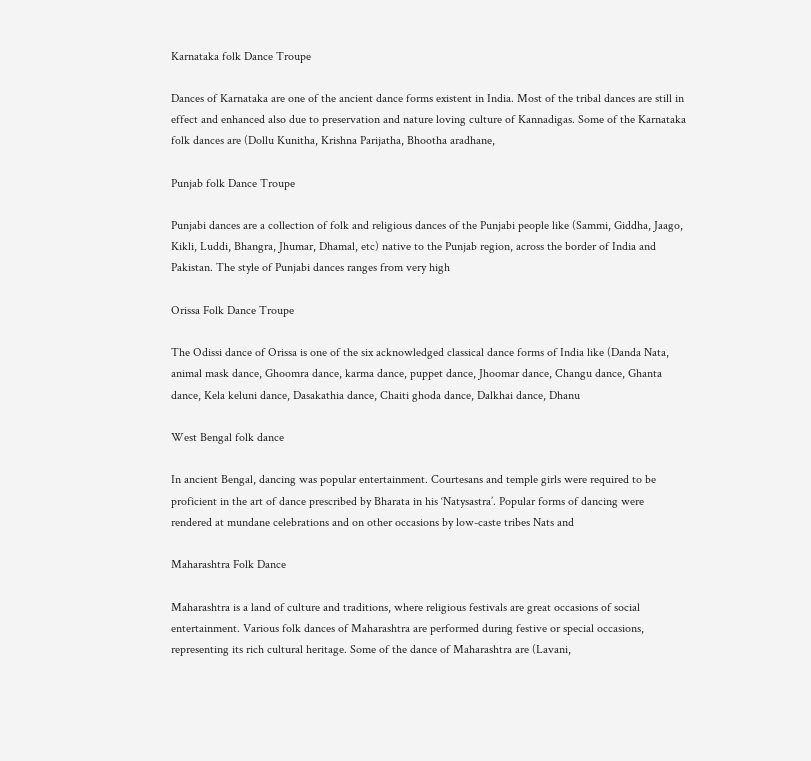Karnataka folk Dance Troupe

Dances of Karnataka are one of the ancient dance forms existent in India. Most of the tribal dances are still in effect and enhanced also due to preservation and nature loving culture of Kannadigas. Some of the Karnataka folk dances are (Dollu Kunitha, Krishna Parijatha, Bhootha aradhane,

Punjab folk Dance Troupe

Punjabi dances are a collection of folk and religious dances of the Punjabi people like (Sammi, Giddha, Jaago, Kikli, Luddi, Bhangra, Jhumar, Dhamal, etc) native to the Punjab region, across the border of India and Pakistan. The style of Punjabi dances ranges from very high

Orissa Folk Dance Troupe

The Odissi dance of Orissa is one of the six acknowledged classical dance forms of India like (Danda Nata, animal mask dance, Ghoomra dance, karma dance, puppet dance, Jhoomar dance, Changu dance, Ghanta dance, Kela keluni dance, Dasakathia dance, Chaiti ghoda dance, Dalkhai dance, Dhanu

West Bengal folk dance

In ancient Bengal, dancing was popular entertainment. Courtesans and temple girls were required to be proficient in the art of dance prescribed by Bharata in his ‘Natysastra’. Popular forms of dancing were rendered at mundane celebrations and on other occasions by low-caste tribes Nats and

Maharashtra Folk Dance

Maharashtra is a land of culture and traditions, where religious festivals are great occasions of social entertainment. Various folk dances of Maharashtra are performed during festive or special occasions, representing its rich cultural heritage. Some of the dance of Maharashtra are (Lavani,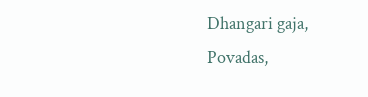Dhangari gaja, Povadas,